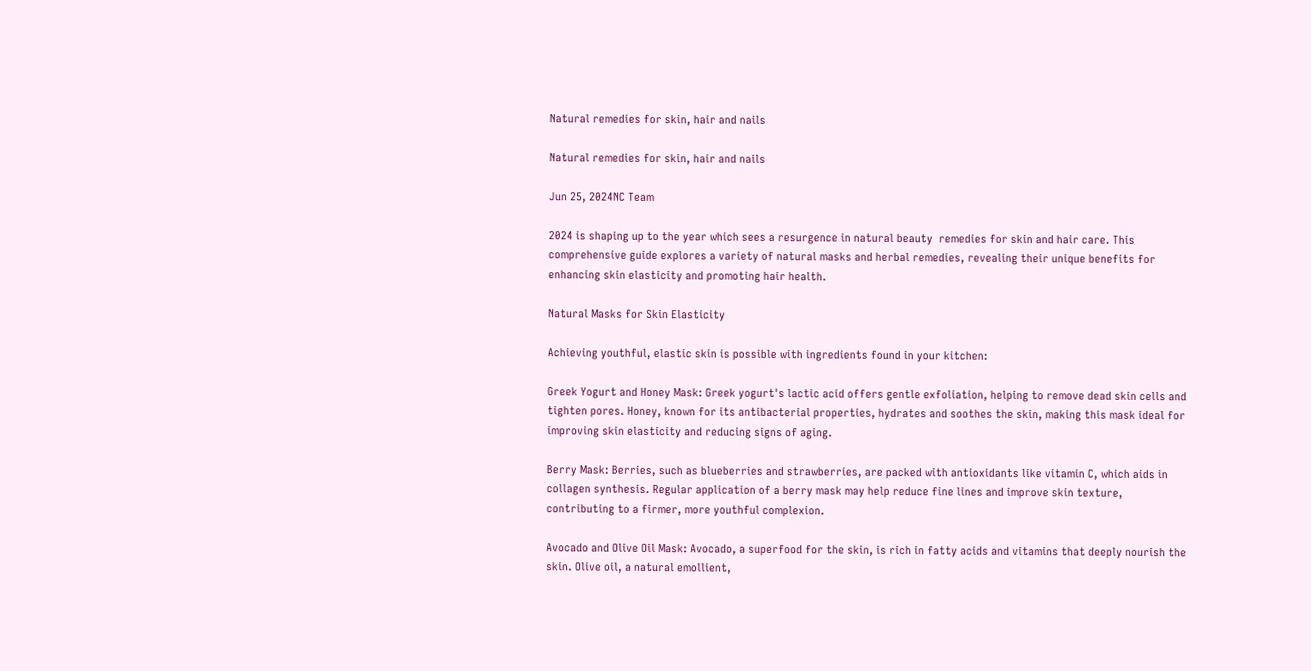Natural remedies for skin, hair and nails

Natural remedies for skin, hair and nails

Jun 25, 2024NC Team

2024 is shaping up to the year which sees a resurgence in natural beauty  remedies for skin and hair care. This comprehensive guide explores a variety of natural masks and herbal remedies, revealing their unique benefits for enhancing skin elasticity and promoting hair health.

Natural Masks for Skin Elasticity

Achieving youthful, elastic skin is possible with ingredients found in your kitchen:

Greek Yogurt and Honey Mask: Greek yogurt's lactic acid offers gentle exfoliation, helping to remove dead skin cells and tighten pores. Honey, known for its antibacterial properties, hydrates and soothes the skin, making this mask ideal for improving skin elasticity and reducing signs of aging.

Berry Mask: Berries, such as blueberries and strawberries, are packed with antioxidants like vitamin C, which aids in collagen synthesis. Regular application of a berry mask may help reduce fine lines and improve skin texture, contributing to a firmer, more youthful complexion.

Avocado and Olive Oil Mask: Avocado, a superfood for the skin, is rich in fatty acids and vitamins that deeply nourish the skin. Olive oil, a natural emollient,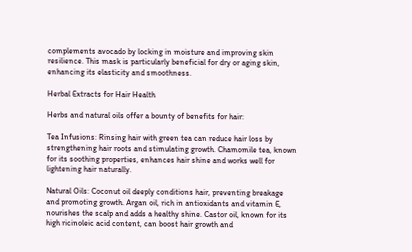complements avocado by locking in moisture and improving skin resilience. This mask is particularly beneficial for dry or aging skin, enhancing its elasticity and smoothness.

Herbal Extracts for Hair Health

Herbs and natural oils offer a bounty of benefits for hair:

Tea Infusions: Rinsing hair with green tea can reduce hair loss by strengthening hair roots and stimulating growth. Chamomile tea, known for its soothing properties, enhances hair shine and works well for lightening hair naturally.

Natural Oils: Coconut oil deeply conditions hair, preventing breakage and promoting growth. Argan oil, rich in antioxidants and vitamin E, nourishes the scalp and adds a healthy shine. Castor oil, known for its high ricinoleic acid content, can boost hair growth and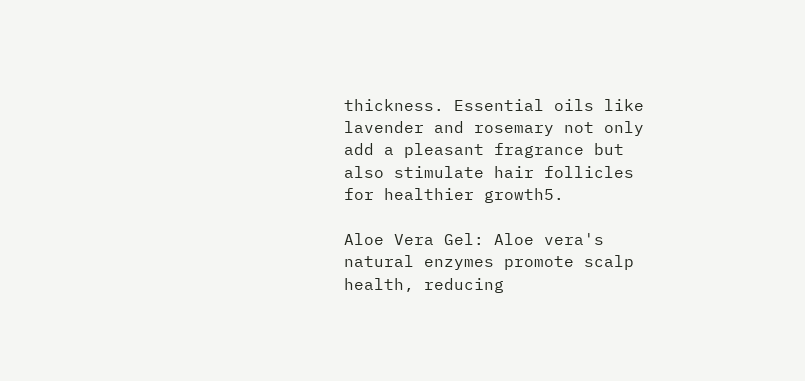thickness. Essential oils like lavender and rosemary not only add a pleasant fragrance but also stimulate hair follicles for healthier growth5.

Aloe Vera Gel: Aloe vera's natural enzymes promote scalp health, reducing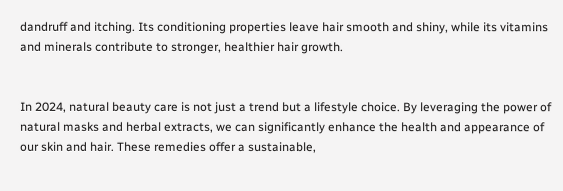dandruff and itching. Its conditioning properties leave hair smooth and shiny, while its vitamins and minerals contribute to stronger, healthier hair growth.


In 2024, natural beauty care is not just a trend but a lifestyle choice. By leveraging the power of natural masks and herbal extracts, we can significantly enhance the health and appearance of our skin and hair. These remedies offer a sustainable,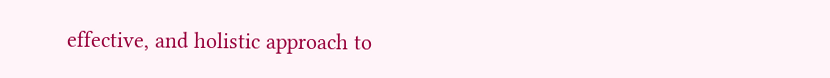effective, and holistic approach to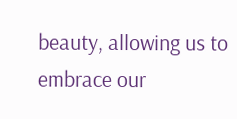beauty, allowing us to embrace our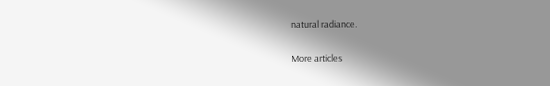natural radiance.

More articles